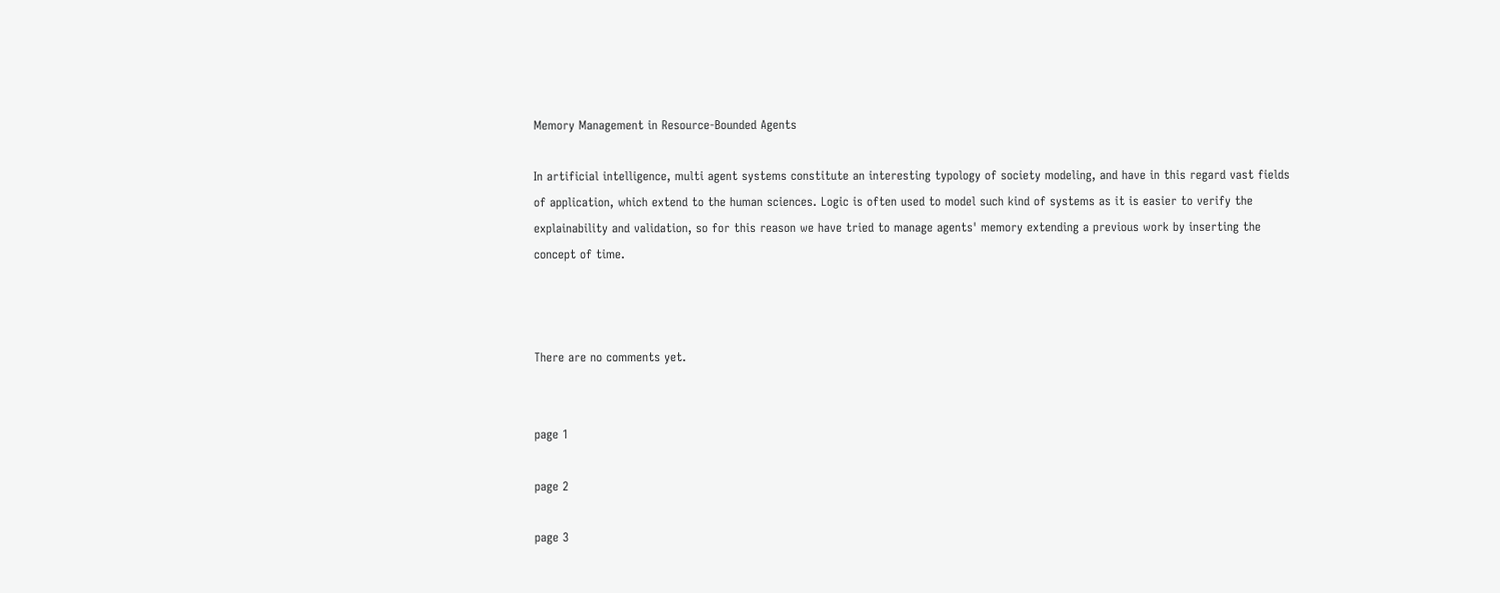Memory Management in Resource-Bounded Agents

In artificial intelligence, multi agent systems constitute an interesting typology of society modeling, and have in this regard vast fields of application, which extend to the human sciences. Logic is often used to model such kind of systems as it is easier to verify the explainability and validation, so for this reason we have tried to manage agents' memory extending a previous work by inserting the concept of time.



There are no comments yet.


page 1

page 2

page 3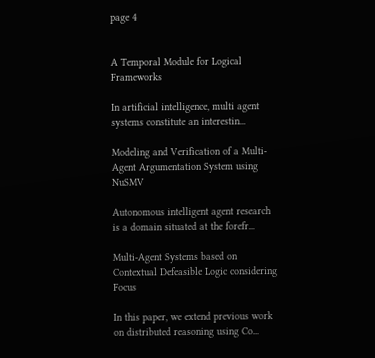page 4


A Temporal Module for Logical Frameworks

In artificial intelligence, multi agent systems constitute an interestin...

Modeling and Verification of a Multi-Agent Argumentation System using NuSMV

Autonomous intelligent agent research is a domain situated at the forefr...

Multi-Agent Systems based on Contextual Defeasible Logic considering Focus

In this paper, we extend previous work on distributed reasoning using Co...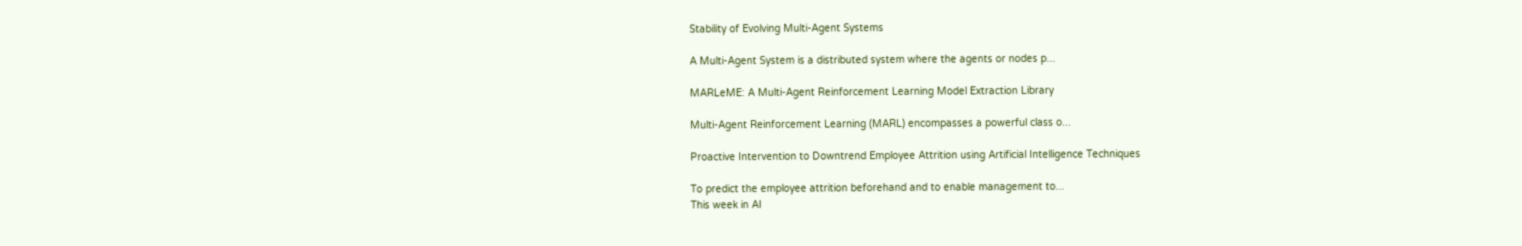Stability of Evolving Multi-Agent Systems

A Multi-Agent System is a distributed system where the agents or nodes p...

MARLeME: A Multi-Agent Reinforcement Learning Model Extraction Library

Multi-Agent Reinforcement Learning (MARL) encompasses a powerful class o...

Proactive Intervention to Downtrend Employee Attrition using Artificial Intelligence Techniques

To predict the employee attrition beforehand and to enable management to...
This week in AI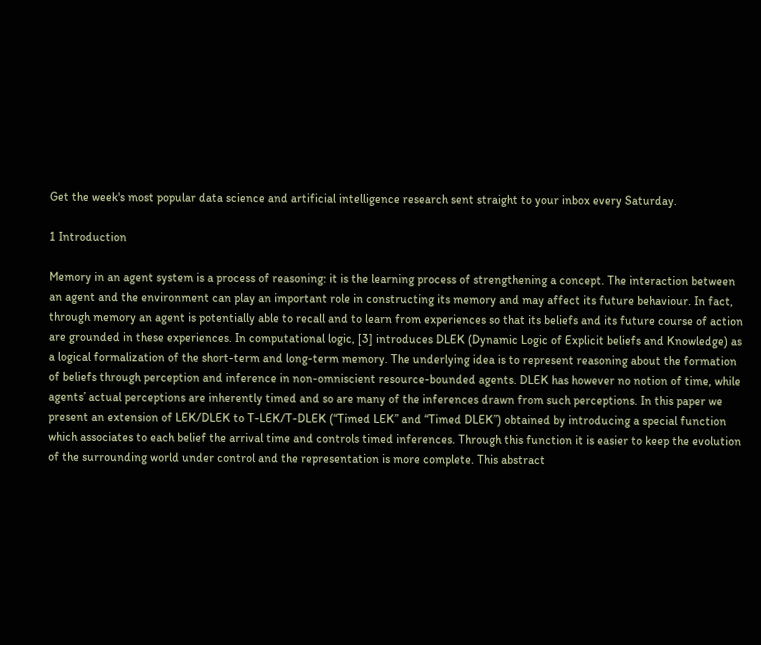Get the week's most popular data science and artificial intelligence research sent straight to your inbox every Saturday.

1 Introduction

Memory in an agent system is a process of reasoning: it is the learning process of strengthening a concept. The interaction between an agent and the environment can play an important role in constructing its memory and may affect its future behaviour. In fact, through memory an agent is potentially able to recall and to learn from experiences so that its beliefs and its future course of action are grounded in these experiences. In computational logic, [3] introduces DLEK (Dynamic Logic of Explicit beliefs and Knowledge) as a logical formalization of the short-term and long-term memory. The underlying idea is to represent reasoning about the formation of beliefs through perception and inference in non-omniscient resource-bounded agents. DLEK has however no notion of time, while agents’ actual perceptions are inherently timed and so are many of the inferences drawn from such perceptions. In this paper we present an extension of LEK/DLEK to T-LEK/T-DLEK (“Timed LEK” and “Timed DLEK”) obtained by introducing a special function which associates to each belief the arrival time and controls timed inferences. Through this function it is easier to keep the evolution of the surrounding world under control and the representation is more complete. This abstract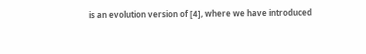is an evolution version of [4], where we have introduced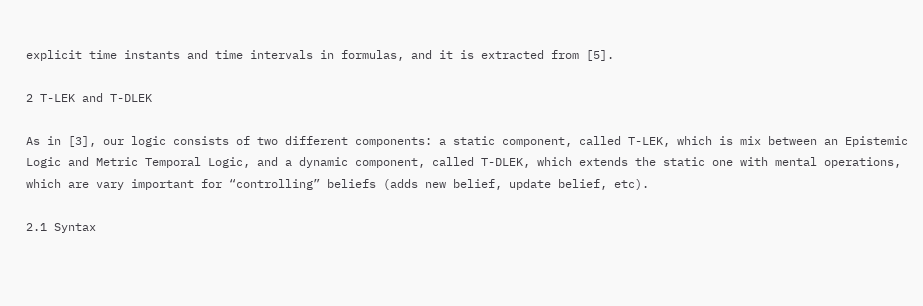explicit time instants and time intervals in formulas, and it is extracted from [5].

2 T-LEK and T-DLEK

As in [3], our logic consists of two different components: a static component, called T-LEK, which is mix between an Epistemic Logic and Metric Temporal Logic, and a dynamic component, called T-DLEK, which extends the static one with mental operations, which are vary important for “controlling” beliefs (adds new belief, update belief, etc).

2.1 Syntax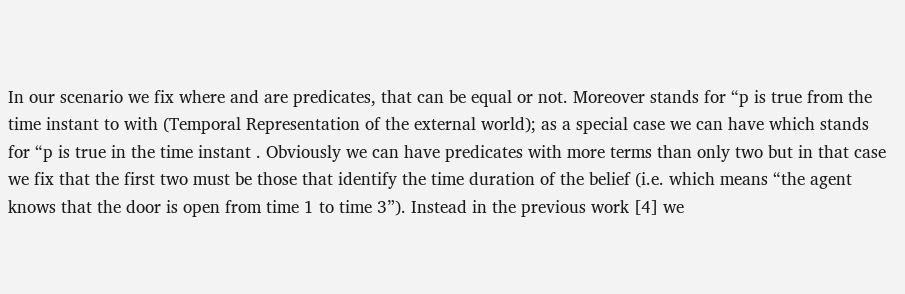In our scenario we fix where and are predicates, that can be equal or not. Moreover stands for “p is true from the time instant to with (Temporal Representation of the external world); as a special case we can have which stands for “p is true in the time instant . Obviously we can have predicates with more terms than only two but in that case we fix that the first two must be those that identify the time duration of the belief (i.e. which means “the agent knows that the door is open from time 1 to time 3”). Instead in the previous work [4] we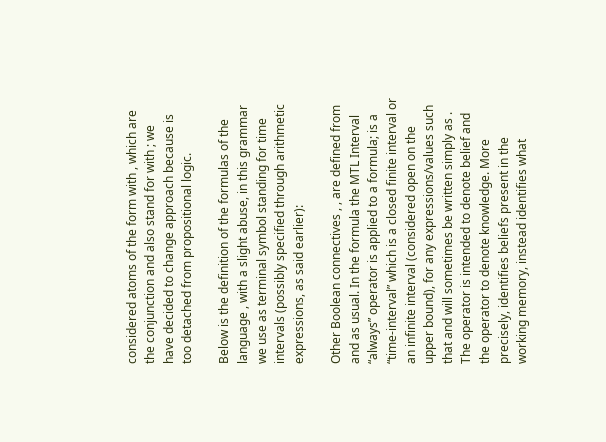considered atoms of the form with , which are the conjunction and also stand for with ; we have decided to change approach because is too detached from propositional logic.

Below is the definition of the formulas of the language , with a slight abuse, in this grammar we use as terminal symbol standing for time intervals (possibly specified through arithmetic expressions, as said earlier):

Other Boolean connectives , , are defined from and as usual. In the formula the MTL Interval “always” operator is applied to a formula; is a “time-interval” which is a closed finite interval or an infinite interval (considered open on the upper bound), for any expressions/values such that and will sometimes be written simply as . The operator is intended to denote belief and the operator to denote knowledge. More precisely, identifies beliefs present in the working memory, instead identifies what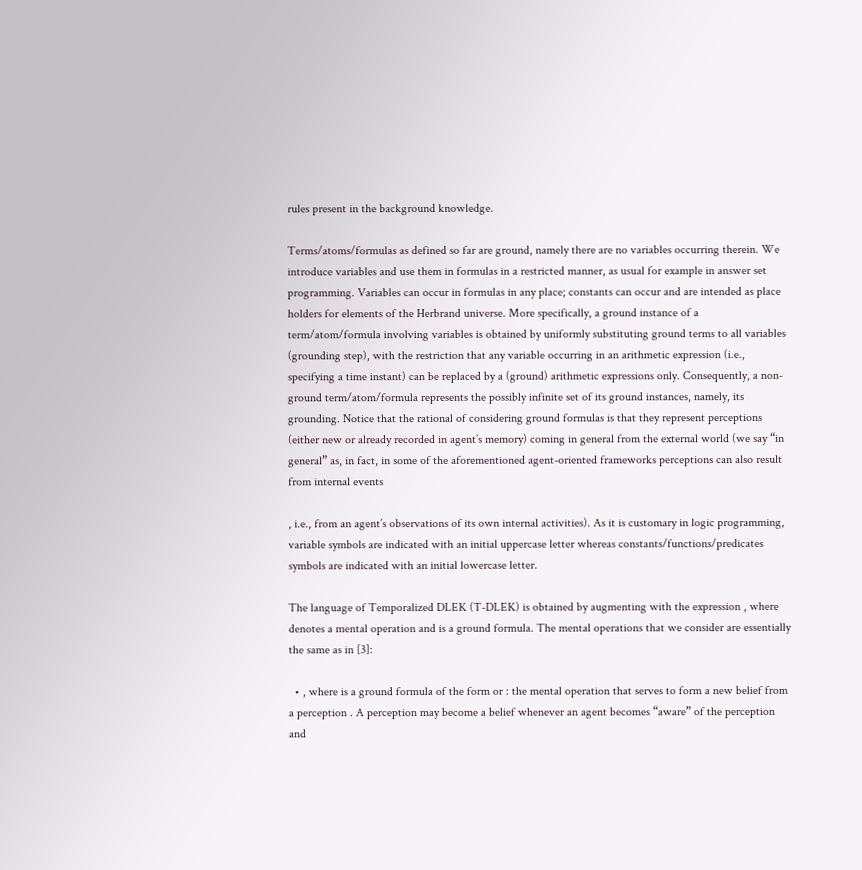rules present in the background knowledge.

Terms/atoms/formulas as defined so far are ground, namely there are no variables occurring therein. We introduce variables and use them in formulas in a restricted manner, as usual for example in answer set programming. Variables can occur in formulas in any place; constants can occur and are intended as place holders for elements of the Herbrand universe. More specifically, a ground instance of a term/atom/formula involving variables is obtained by uniformly substituting ground terms to all variables (grounding step), with the restriction that any variable occurring in an arithmetic expression (i.e., specifying a time instant) can be replaced by a (ground) arithmetic expressions only. Consequently, a non-ground term/atom/formula represents the possibly infinite set of its ground instances, namely, its grounding. Notice that the rational of considering ground formulas is that they represent perceptions (either new or already recorded in agent’s memory) coming in general from the external world (we say “in general” as, in fact, in some of the aforementioned agent-oriented frameworks perceptions can also result from internal events

, i.e., from an agent’s observations of its own internal activities). As it is customary in logic programming, variable symbols are indicated with an initial uppercase letter whereas constants/functions/predicates symbols are indicated with an initial lowercase letter.

The language of Temporalized DLEK (T-DLEK) is obtained by augmenting with the expression , where denotes a mental operation and is a ground formula. The mental operations that we consider are essentially the same as in [3]:

  • , where is a ground formula of the form or : the mental operation that serves to form a new belief from a perception . A perception may become a belief whenever an agent becomes “aware” of the perception and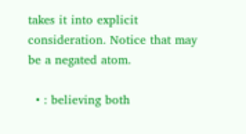takes it into explicit consideration. Notice that may be a negated atom.

  • : believing both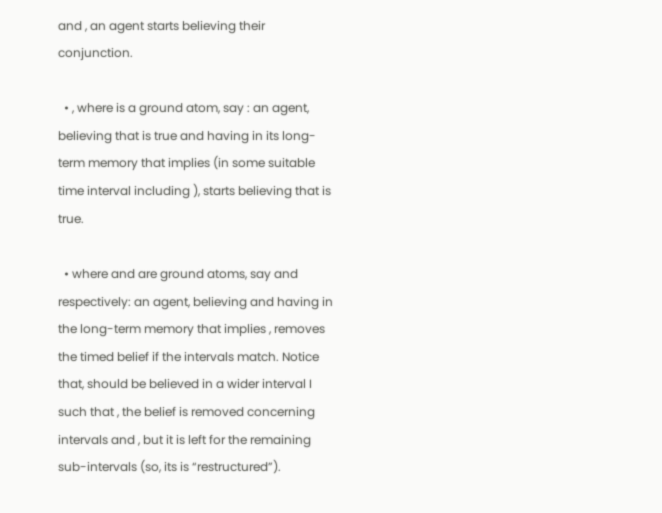and , an agent starts believing their conjunction.

  • , where is a ground atom, say : an agent, believing that is true and having in its long-term memory that implies (in some suitable time interval including ), starts believing that is true.

  • where and are ground atoms, say and respectively: an agent, believing and having in the long-term memory that implies , removes the timed belief if the intervals match. Notice that, should be believed in a wider interval I such that , the belief is removed concerning intervals and , but it is left for the remaining sub-intervals (so, its is “restructured”).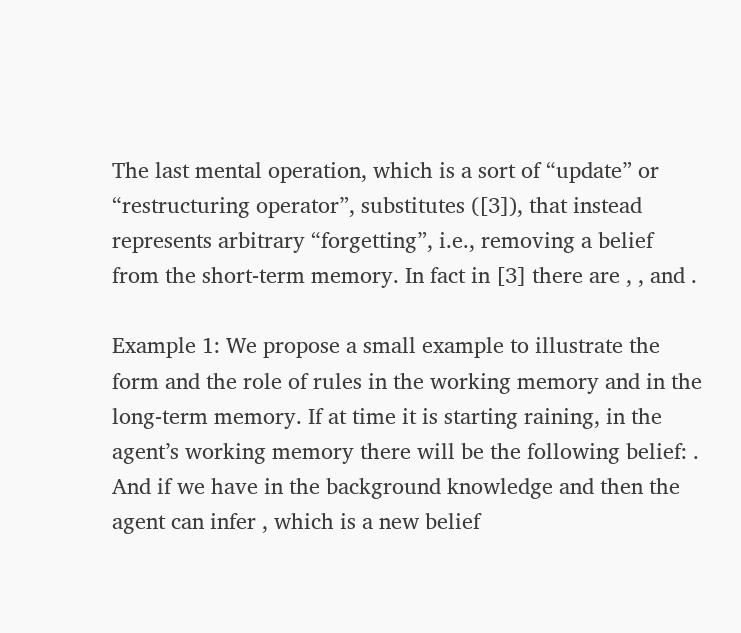The last mental operation, which is a sort of “update” or “restructuring operator”, substitutes ([3]), that instead represents arbitrary “forgetting”, i.e., removing a belief from the short-term memory. In fact in [3] there are , , and .

Example 1: We propose a small example to illustrate the form and the role of rules in the working memory and in the long-term memory. If at time it is starting raining, in the agent’s working memory there will be the following belief: . And if we have in the background knowledge and then the agent can infer , which is a new belief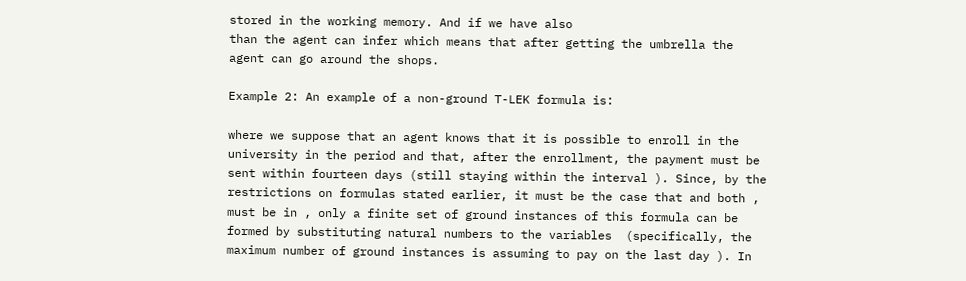stored in the working memory. And if we have also
than the agent can infer which means that after getting the umbrella the agent can go around the shops.

Example 2: An example of a non-ground T-LEK formula is:

where we suppose that an agent knows that it is possible to enroll in the university in the period and that, after the enrollment, the payment must be sent within fourteen days (still staying within the interval ). Since, by the restrictions on formulas stated earlier, it must be the case that and both , must be in , only a finite set of ground instances of this formula can be formed by substituting natural numbers to the variables  (specifically, the maximum number of ground instances is assuming to pay on the last day ). In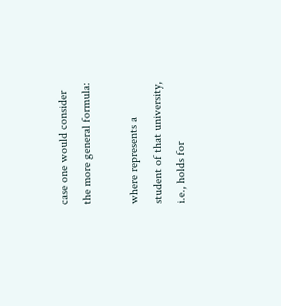case one would consider the more general formula:

where represents a student of that university, i.e., holds for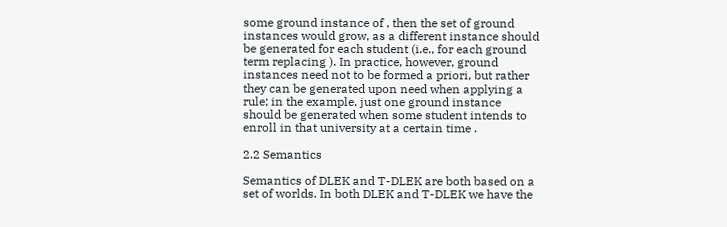some ground instance of , then the set of ground instances would grow, as a different instance should be generated for each student (i.e., for each ground term replacing ). In practice, however, ground instances need not to be formed a priori, but rather they can be generated upon need when applying a rule; in the example, just one ground instance should be generated when some student intends to enroll in that university at a certain time .

2.2 Semantics

Semantics of DLEK and T-DLEK are both based on a set of worlds. In both DLEK and T-DLEK we have the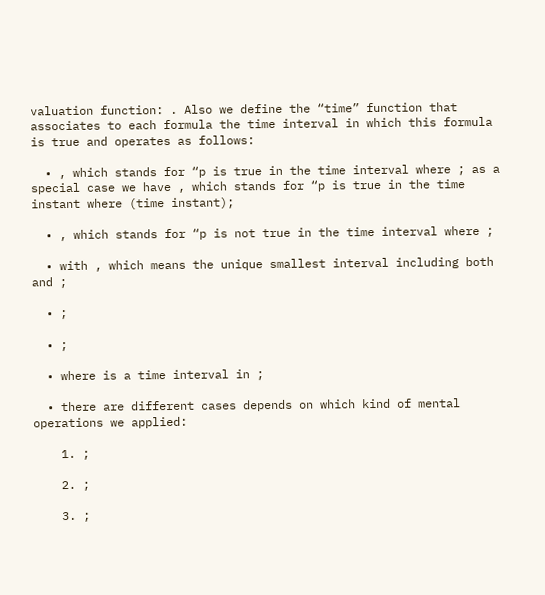valuation function: . Also we define the “time” function that associates to each formula the time interval in which this formula is true and operates as follows:

  • , which stands for “p is true in the time interval where ; as a special case we have , which stands for “p is true in the time instant where (time instant);

  • , which stands for “p is not true in the time interval where ;

  • with , which means the unique smallest interval including both and ;

  • ;

  • ;

  • where is a time interval in ;

  • there are different cases depends on which kind of mental operations we applied:

    1. ;

    2. ;

    3. ;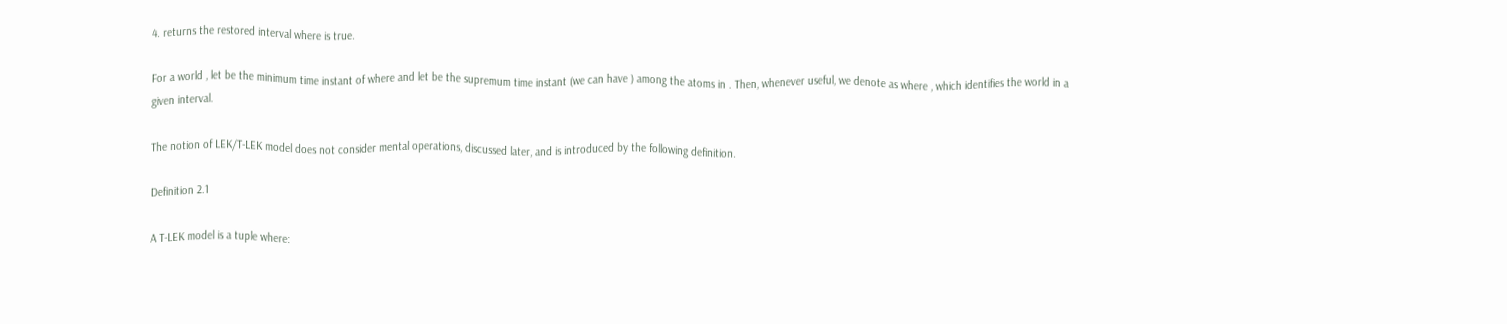4. returns the restored interval where is true.

For a world , let be the minimum time instant of where and let be the supremum time instant (we can have ) among the atoms in . Then, whenever useful, we denote as where , which identifies the world in a given interval.

The notion of LEK/T-LEK model does not consider mental operations, discussed later, and is introduced by the following definition.

Definition 2.1

A T-LEK model is a tuple where: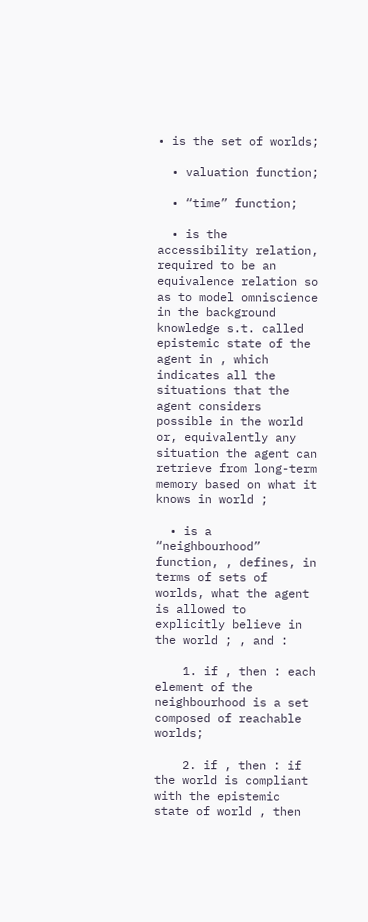• is the set of worlds;

  • valuation function;

  • “time” function;

  • is the accessibility relation, required to be an equivalence relation so as to model omniscience in the background knowledge s.t. called epistemic state of the agent in , which indicates all the situations that the agent considers possible in the world or, equivalently any situation the agent can retrieve from long-term memory based on what it knows in world ;

  • is a “neighbourhood” function, , defines, in terms of sets of worlds, what the agent is allowed to explicitly believe in the world ; , and :

    1. if , then : each element of the neighbourhood is a set composed of reachable worlds;

    2. if , then : if the world is compliant with the epistemic state of world , then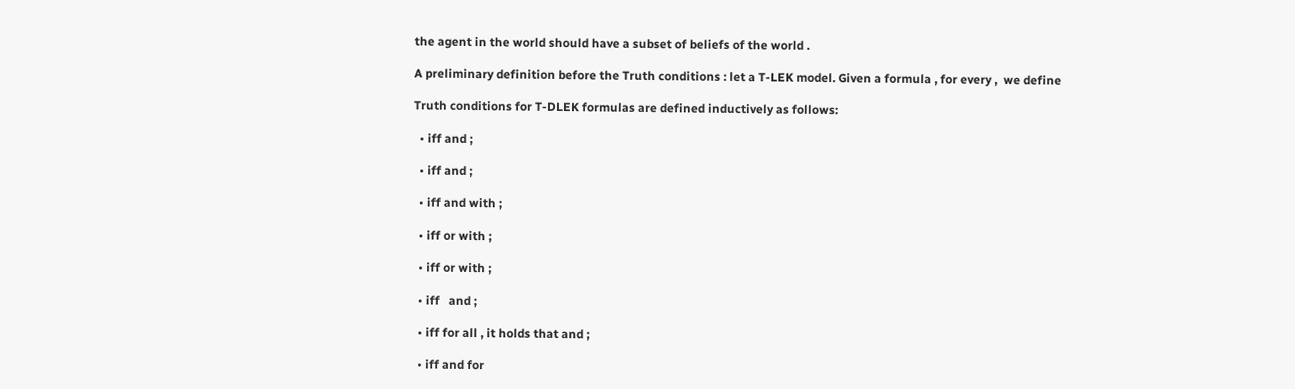the agent in the world should have a subset of beliefs of the world .

A preliminary definition before the Truth conditions : let a T-LEK model. Given a formula , for every ,  we define

Truth conditions for T-DLEK formulas are defined inductively as follows:

  • iff and ;

  • iff and ;

  • iff and with ;

  • iff or with ;

  • iff or with ;

  • iff   and ;

  • iff for all , it holds that and ;

  • iff and for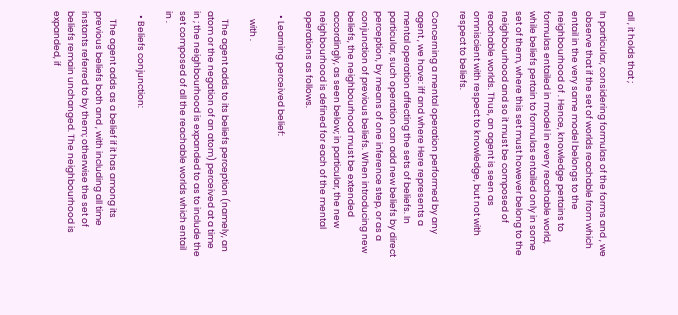all , it holds that ;

In particular, considering formulas of the forms and , we observe that if the set of worlds reachable from which entail in the very same model belongs to the neighbourhood of . Hence, knowledge pertains to formulas entailed in model in every reachable world, while beliefs pertain to formulas entailed only in some set of them, where this set must however belong to the neighbourhood and so it must be composed of reachable worlds. Thus, an agent is seen as omniscient with respect to knowledge, but not with respect to beliefs.

Concerning a mental operation performed by any agent , we have: iff and where Here represents a mental operation affecting the sets of beliefs. In particular, such operation can add new beliefs by direct perception, by means of one inference step, or as a conjunction of previous beliefs. When introducing new beliefs, the neighbourhood must be extended accordingly, as seen below; in particular, the new neighbourhood is defined for each of the mental operations as follows.

  • Learning perceived belief:

    with .

    The agent adds to its beliefs perception (namely, an atom or the negation of an atom) perceived at a time in ; the neighbourhood is expanded to as to include the set composed of all the reachable worlds which entail in .

  • Beliefs conjunction:

    The agent adds as a belief if it has among its previous beliefs both and , with including all time instants referred to by them; otherwise the set of beliefs remain unchanged. The neighbourhood is expanded, if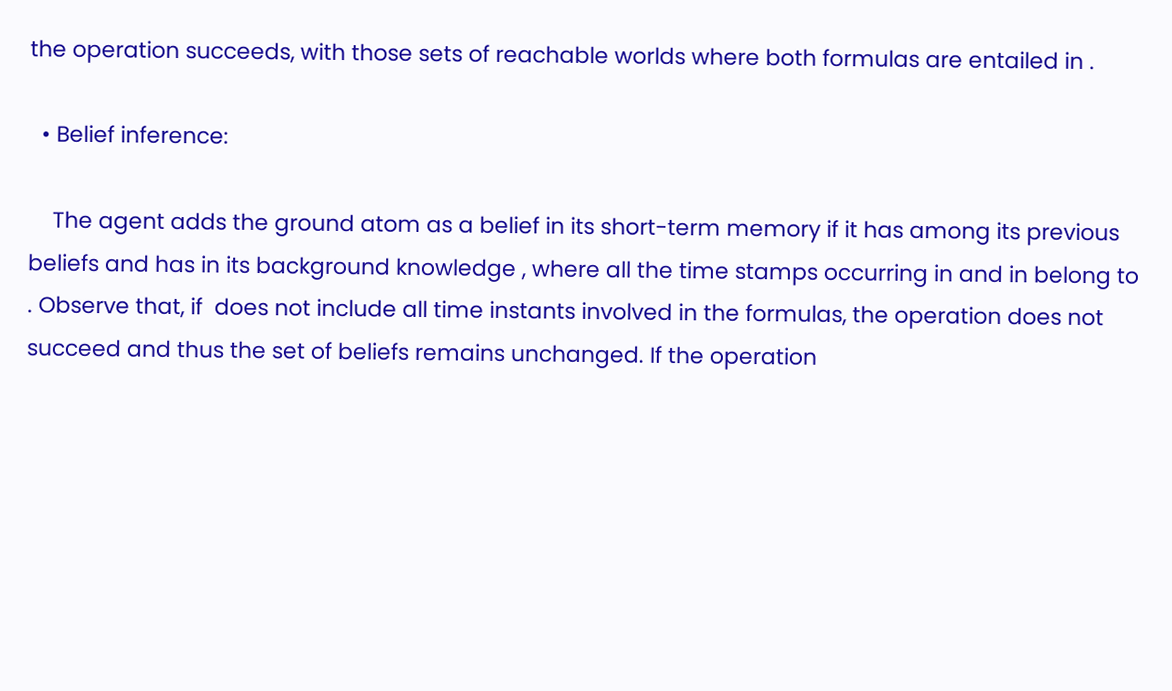the operation succeeds, with those sets of reachable worlds where both formulas are entailed in .

  • Belief inference:

    The agent adds the ground atom as a belief in its short-term memory if it has among its previous beliefs and has in its background knowledge , where all the time stamps occurring in and in belong to . Observe that, if  does not include all time instants involved in the formulas, the operation does not succeed and thus the set of beliefs remains unchanged. If the operation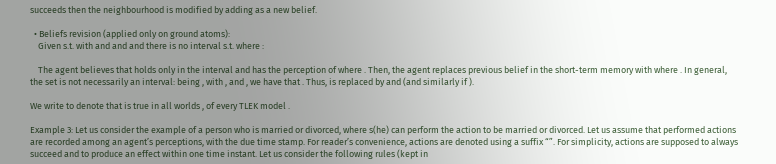succeeds then the neighbourhood is modified by adding as a new belief.

  • Beliefs revision (applied only on ground atoms):
    Given s.t. with and and and there is no interval s.t. where :

    The agent believes that holds only in the interval and has the perception of where . Then, the agent replaces previous belief in the short-term memory with where . In general, the set is not necessarily an interval: being , with , and , we have that . Thus, is replaced by and (and similarly if ).

We write to denote that is true in all worlds , of every TLEK model .

Example 3: Let us consider the example of a person who is married or divorced, where s(he) can perform the action to be married or divorced. Let us assume that performed actions are recorded among an agent’s perceptions, with the due time stamp. For reader’s convenience, actions are denoted using a suffix “”. For simplicity, actions are supposed to always succeed and to produce an effect within one time instant. Let us consider the following rules (kept in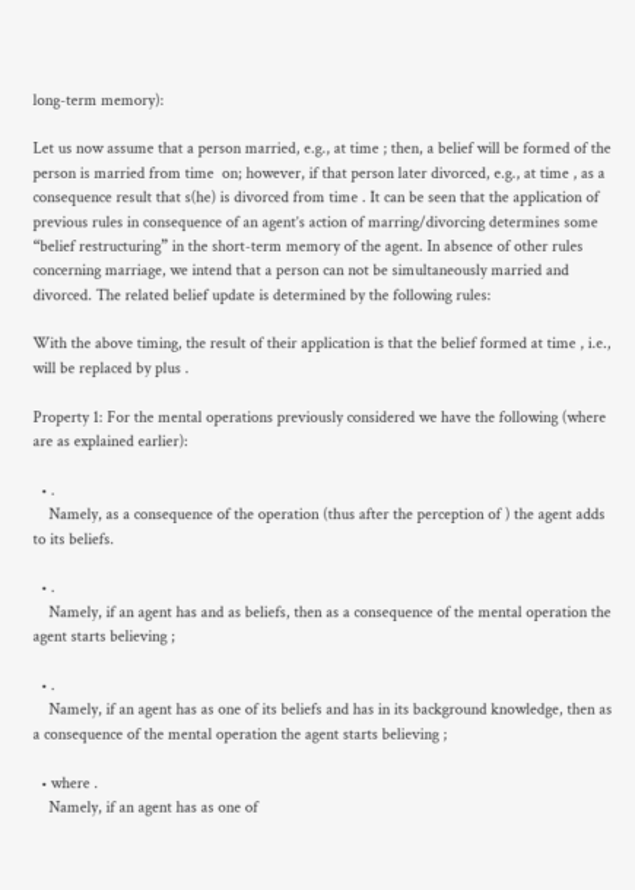long-term memory):

Let us now assume that a person married, e.g., at time ; then, a belief will be formed of the person is married from time  on; however, if that person later divorced, e.g., at time , as a consequence result that s(he) is divorced from time . It can be seen that the application of previous rules in consequence of an agent’s action of marring/divorcing determines some “belief restructuring” in the short-term memory of the agent. In absence of other rules concerning marriage, we intend that a person can not be simultaneously married and divorced. The related belief update is determined by the following rules:

With the above timing, the result of their application is that the belief formed at time , i.e., will be replaced by plus .

Property 1: For the mental operations previously considered we have the following (where are as explained earlier):

  • .
    Namely, as a consequence of the operation (thus after the perception of ) the agent adds to its beliefs.

  • .
    Namely, if an agent has and as beliefs, then as a consequence of the mental operation the agent starts believing ;

  • .
    Namely, if an agent has as one of its beliefs and has in its background knowledge, then as a consequence of the mental operation the agent starts believing ;

  • where .
    Namely, if an agent has as one of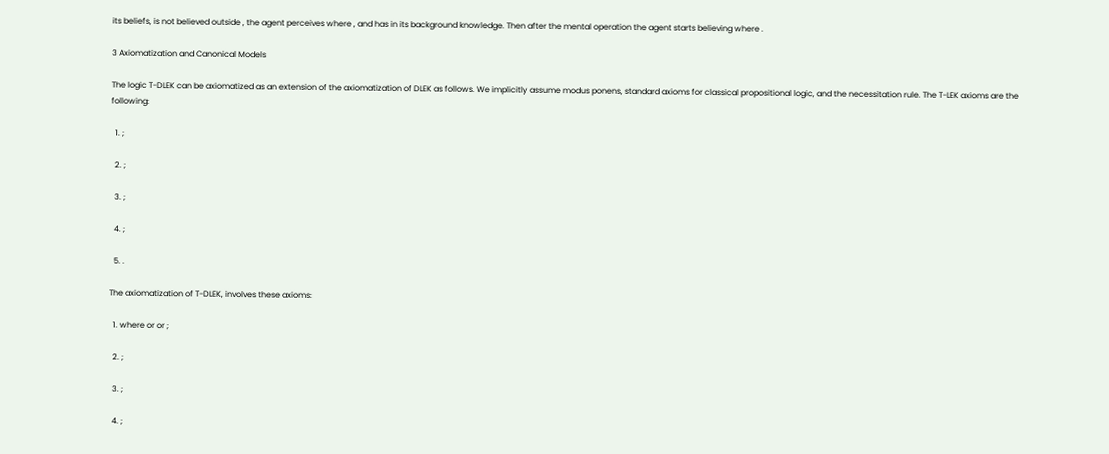its beliefs, is not believed outside , the agent perceives where , and has in its background knowledge. Then after the mental operation the agent starts believing where .

3 Axiomatization and Canonical Models

The logic T-DLEK can be axiomatized as an extension of the axiomatization of DLEK as follows. We implicitly assume modus ponens, standard axioms for classical propositional logic, and the necessitation rule. The T-LEK axioms are the following:

  1. ;

  2. ;

  3. ;

  4. ;

  5. .

The axiomatization of T-DLEK, involves these axioms:

  1. where or or ;

  2. ;

  3. ;

  4. ;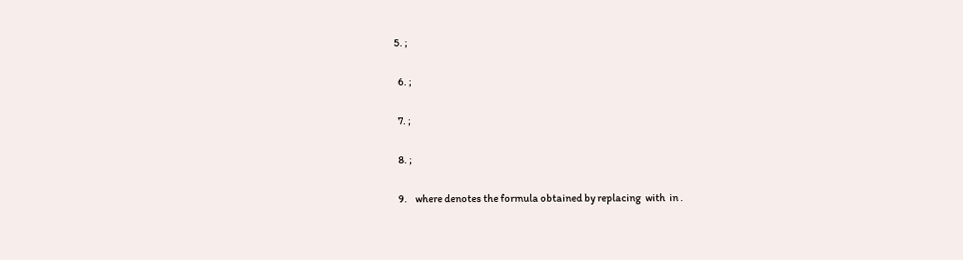5. ;

  6. ;

  7. ;

  8. ;

  9.    where denotes the formula obtained by replacing  with  in .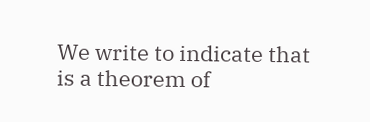We write to indicate that is a theorem of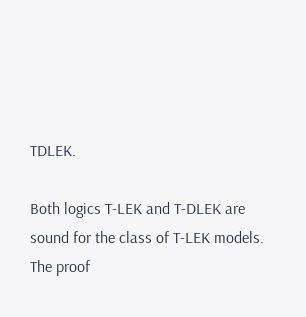TDLEK.

Both logics T-LEK and T-DLEK are sound for the class of T-LEK models. The proof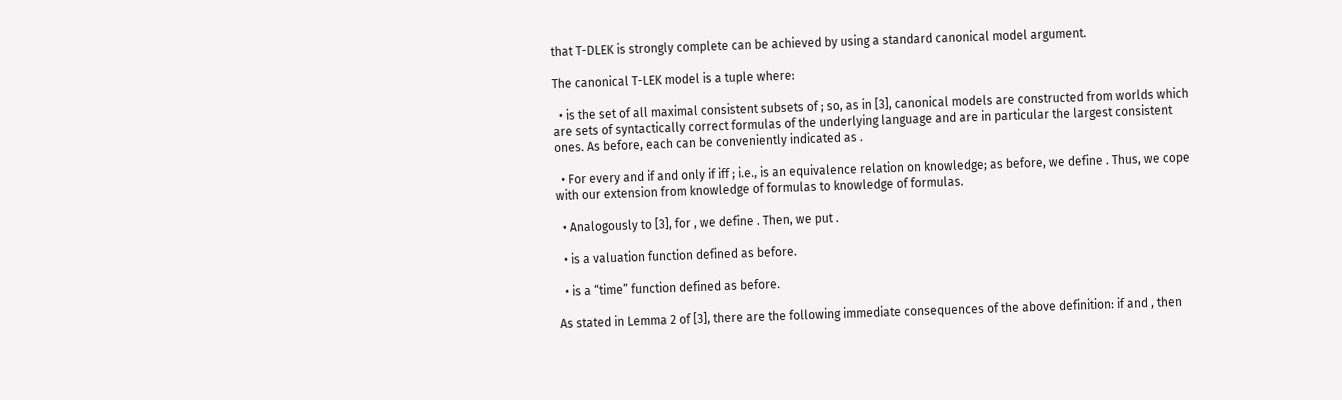that T-DLEK is strongly complete can be achieved by using a standard canonical model argument.

The canonical T-LEK model is a tuple where:

  • is the set of all maximal consistent subsets of ; so, as in [3], canonical models are constructed from worlds which are sets of syntactically correct formulas of the underlying language and are in particular the largest consistent ones. As before, each can be conveniently indicated as .

  • For every and if and only if iff ; i.e., is an equivalence relation on knowledge; as before, we define . Thus, we cope with our extension from knowledge of formulas to knowledge of formulas.

  • Analogously to [3], for , we define . Then, we put .

  • is a valuation function defined as before.

  • is a “time” function defined as before.

As stated in Lemma 2 of [3], there are the following immediate consequences of the above definition: if and , then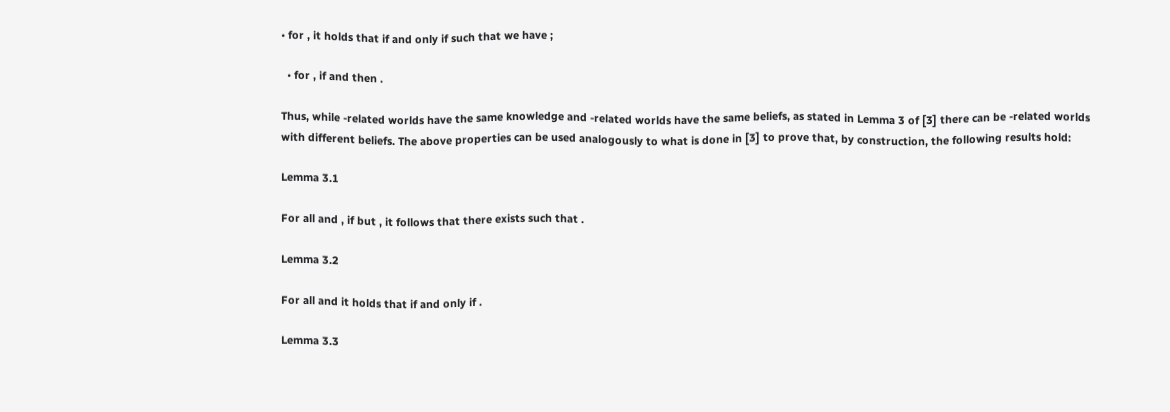• for , it holds that if and only if such that we have ;

  • for , if and then .

Thus, while -related worlds have the same knowledge and -related worlds have the same beliefs, as stated in Lemma 3 of [3] there can be -related worlds with different beliefs. The above properties can be used analogously to what is done in [3] to prove that, by construction, the following results hold:

Lemma 3.1

For all and , if but , it follows that there exists such that .

Lemma 3.2

For all and it holds that if and only if .

Lemma 3.3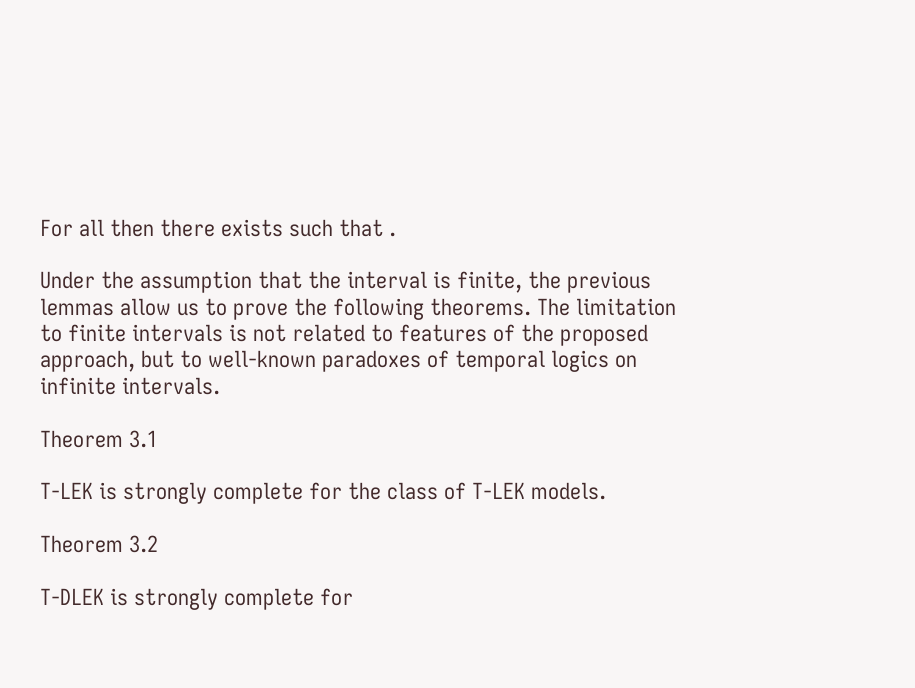For all then there exists such that .

Under the assumption that the interval is finite, the previous lemmas allow us to prove the following theorems. The limitation to finite intervals is not related to features of the proposed approach, but to well-known paradoxes of temporal logics on infinite intervals.

Theorem 3.1

T-LEK is strongly complete for the class of T-LEK models.

Theorem 3.2

T-DLEK is strongly complete for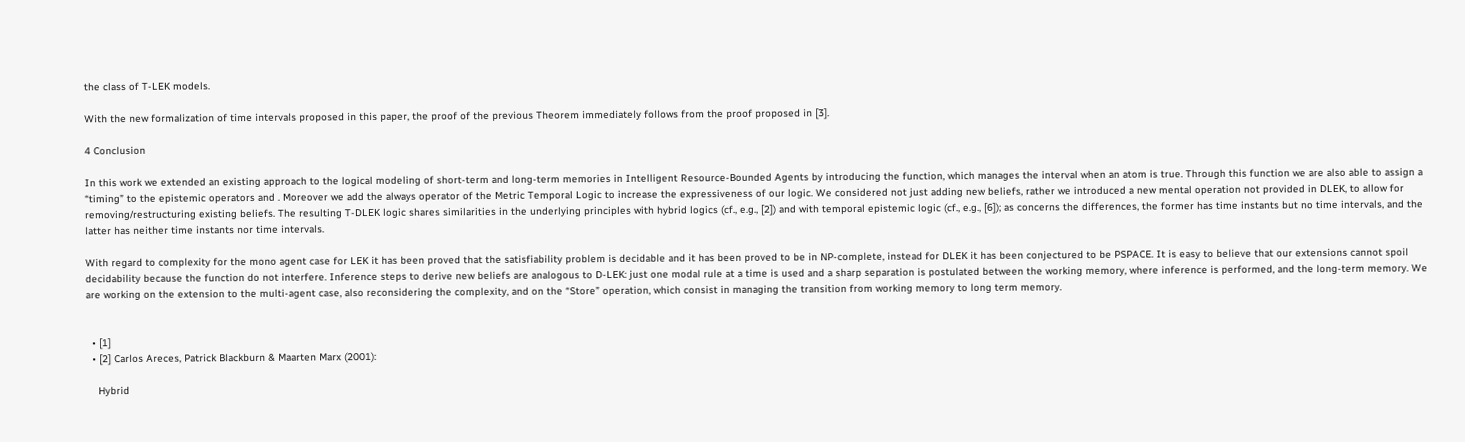the class of T-LEK models.

With the new formalization of time intervals proposed in this paper, the proof of the previous Theorem immediately follows from the proof proposed in [3].

4 Conclusion

In this work we extended an existing approach to the logical modeling of short-term and long-term memories in Intelligent Resource-Bounded Agents by introducing the function, which manages the interval when an atom is true. Through this function we are also able to assign a “timing” to the epistemic operators and . Moreover we add the always operator of the Metric Temporal Logic to increase the expressiveness of our logic. We considered not just adding new beliefs, rather we introduced a new mental operation not provided in DLEK, to allow for removing/restructuring existing beliefs. The resulting T-DLEK logic shares similarities in the underlying principles with hybrid logics (cf., e.g., [2]) and with temporal epistemic logic (cf., e.g., [6]); as concerns the differences, the former has time instants but no time intervals, and the latter has neither time instants nor time intervals.

With regard to complexity for the mono agent case for LEK it has been proved that the satisfiability problem is decidable and it has been proved to be in NP-complete, instead for DLEK it has been conjectured to be PSPACE. It is easy to believe that our extensions cannot spoil decidability because the function do not interfere. Inference steps to derive new beliefs are analogous to D-LEK: just one modal rule at a time is used and a sharp separation is postulated between the working memory, where inference is performed, and the long-term memory. We are working on the extension to the multi-agent case, also reconsidering the complexity, and on the “Store” operation, which consist in managing the transition from working memory to long term memory.


  • [1]
  • [2] Carlos Areces, Patrick Blackburn & Maarten Marx (2001):

    Hybrid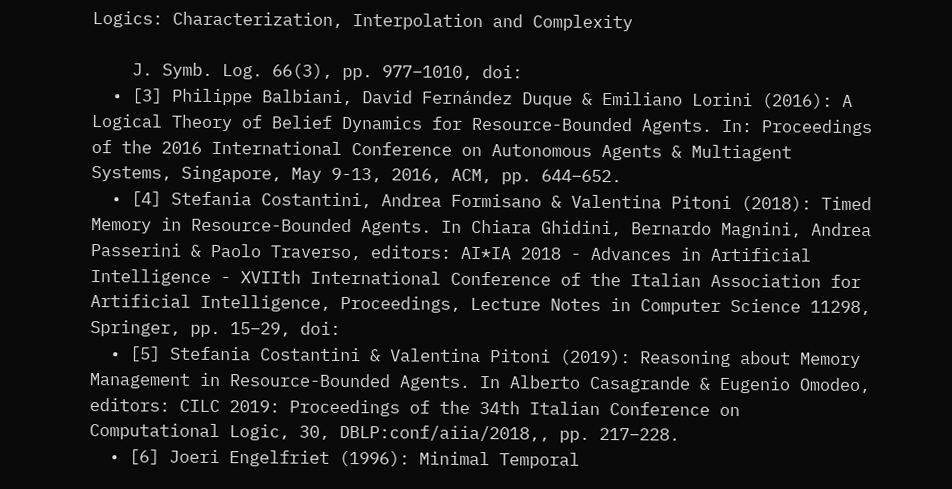Logics: Characterization, Interpolation and Complexity

    J. Symb. Log. 66(3), pp. 977–1010, doi:
  • [3] Philippe Balbiani, David Fernández Duque & Emiliano Lorini (2016): A Logical Theory of Belief Dynamics for Resource-Bounded Agents. In: Proceedings of the 2016 International Conference on Autonomous Agents & Multiagent Systems, Singapore, May 9-13, 2016, ACM, pp. 644–652.
  • [4] Stefania Costantini, Andrea Formisano & Valentina Pitoni (2018): Timed Memory in Resource-Bounded Agents. In Chiara Ghidini, Bernardo Magnini, Andrea Passerini & Paolo Traverso, editors: AI*IA 2018 - Advances in Artificial Intelligence - XVIIth International Conference of the Italian Association for Artificial Intelligence, Proceedings, Lecture Notes in Computer Science 11298, Springer, pp. 15–29, doi:
  • [5] Stefania Costantini & Valentina Pitoni (2019): Reasoning about Memory Management in Resource-Bounded Agents. In Alberto Casagrande & Eugenio Omodeo, editors: CILC 2019: Proceedings of the 34th Italian Conference on Computational Logic, 30, DBLP:conf/aiia/2018,, pp. 217–228.
  • [6] Joeri Engelfriet (1996): Minimal Temporal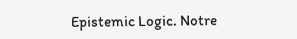Epistemic Logic. Notre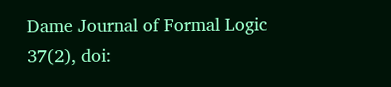Dame Journal of Formal Logic 37(2), doi: